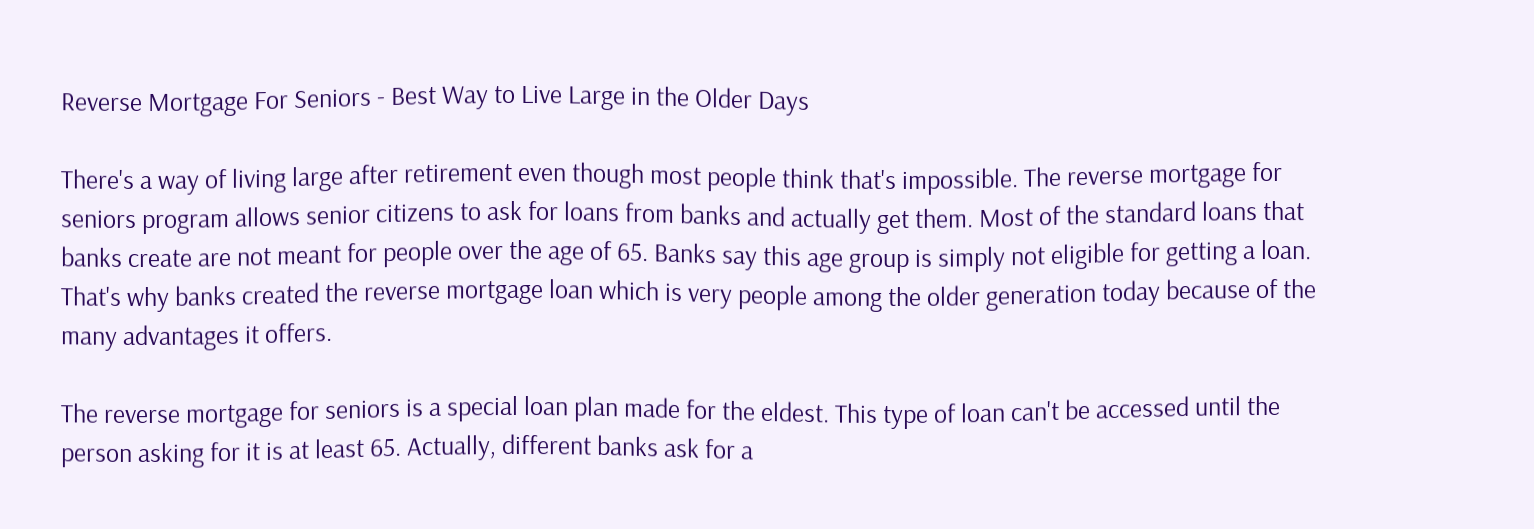Reverse Mortgage For Seniors - Best Way to Live Large in the Older Days

There's a way of living large after retirement even though most people think that's impossible. The reverse mortgage for seniors program allows senior citizens to ask for loans from banks and actually get them. Most of the standard loans that banks create are not meant for people over the age of 65. Banks say this age group is simply not eligible for getting a loan. That's why banks created the reverse mortgage loan which is very people among the older generation today because of the many advantages it offers.

The reverse mortgage for seniors is a special loan plan made for the eldest. This type of loan can't be accessed until the person asking for it is at least 65. Actually, different banks ask for a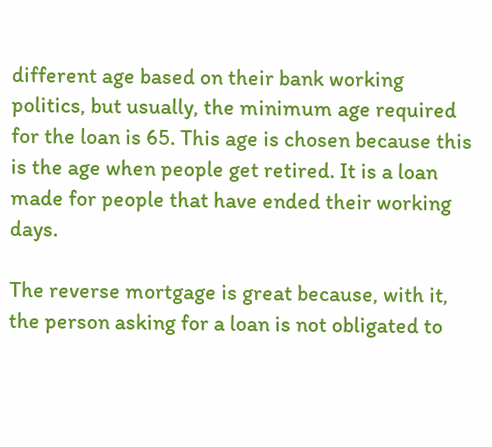different age based on their bank working politics, but usually, the minimum age required for the loan is 65. This age is chosen because this is the age when people get retired. It is a loan made for people that have ended their working days.

The reverse mortgage is great because, with it, the person asking for a loan is not obligated to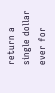return a single dollar ever for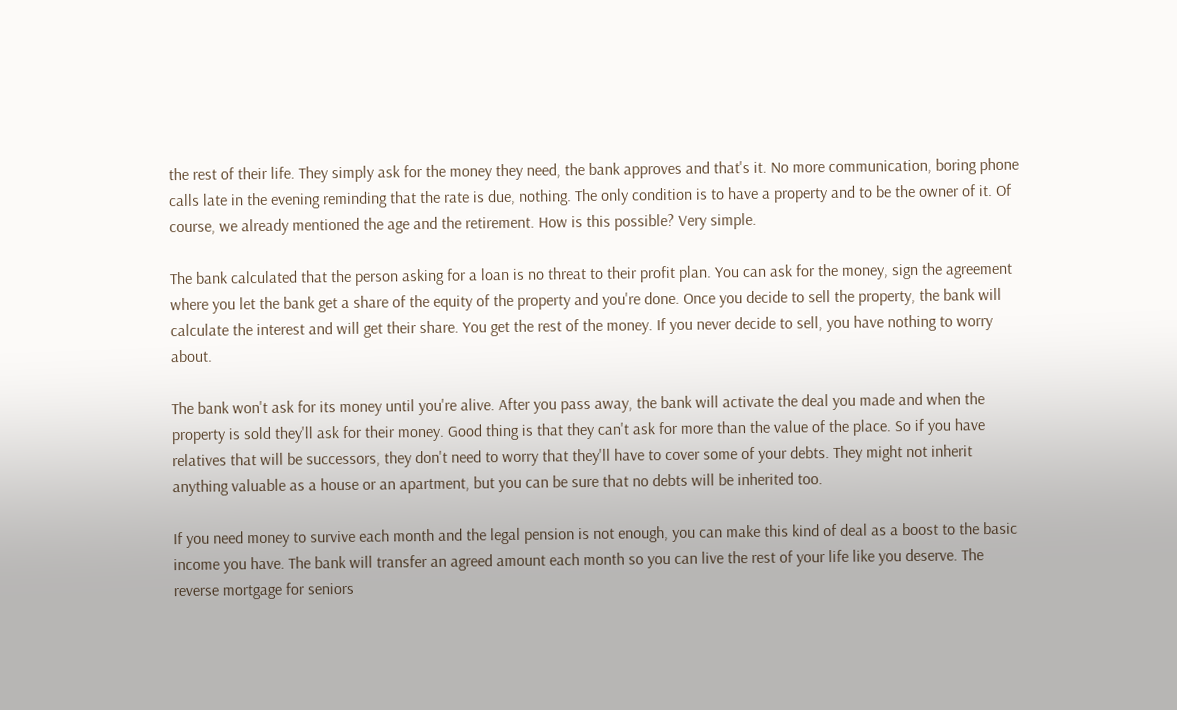the rest of their life. They simply ask for the money they need, the bank approves and that's it. No more communication, boring phone calls late in the evening reminding that the rate is due, nothing. The only condition is to have a property and to be the owner of it. Of course, we already mentioned the age and the retirement. How is this possible? Very simple.

The bank calculated that the person asking for a loan is no threat to their profit plan. You can ask for the money, sign the agreement where you let the bank get a share of the equity of the property and you're done. Once you decide to sell the property, the bank will calculate the interest and will get their share. You get the rest of the money. If you never decide to sell, you have nothing to worry about.

The bank won't ask for its money until you're alive. After you pass away, the bank will activate the deal you made and when the property is sold they'll ask for their money. Good thing is that they can't ask for more than the value of the place. So if you have relatives that will be successors, they don't need to worry that they'll have to cover some of your debts. They might not inherit anything valuable as a house or an apartment, but you can be sure that no debts will be inherited too.

If you need money to survive each month and the legal pension is not enough, you can make this kind of deal as a boost to the basic income you have. The bank will transfer an agreed amount each month so you can live the rest of your life like you deserve. The reverse mortgage for seniors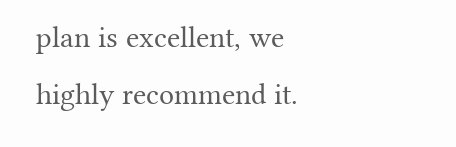plan is excellent, we highly recommend it.